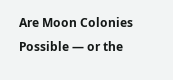Are Moon Colonies Possible — or the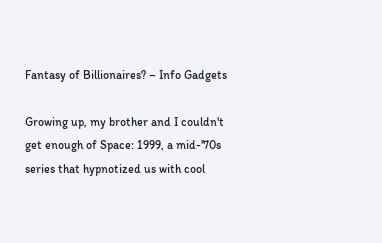Fantasy of Billionaires? – Info Gadgets

Growing up, my brother and I couldn't get enough of Space: 1999, a mid-'70s series that hypnotized us with cool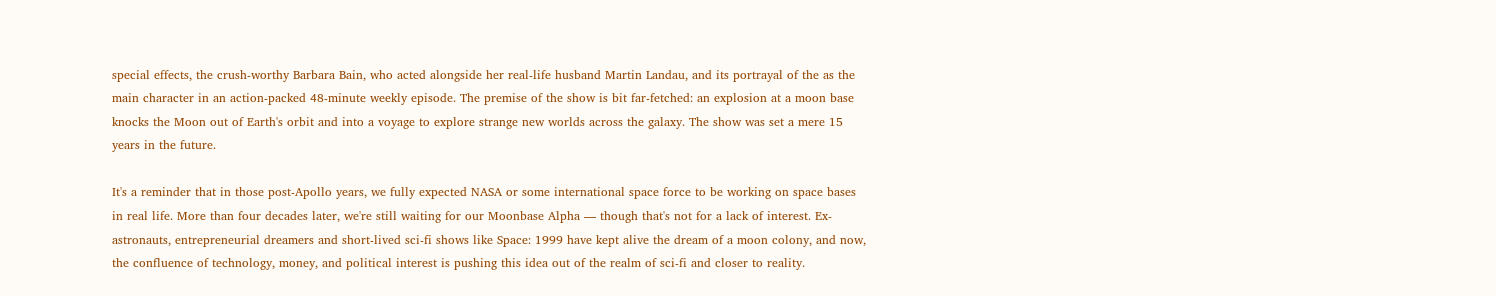special effects, the crush-worthy Barbara Bain, who acted alongside her real-life husband Martin Landau, and its portrayal of the as the main character in an action-packed 48-minute weekly episode. The premise of the show is bit far-fetched: an explosion at a moon base knocks the Moon out of Earth's orbit and into a voyage to explore strange new worlds across the galaxy. The show was set a mere 15 years in the future.

It's a reminder that in those post-Apollo years, we fully expected NASA or some international space force to be working on space bases in real life. More than four decades later, we're still waiting for our Moonbase Alpha — though that's not for a lack of interest. Ex-astronauts, entrepreneurial dreamers and short-lived sci-fi shows like Space: 1999 have kept alive the dream of a moon colony, and now, the confluence of technology, money, and political interest is pushing this idea out of the realm of sci-fi and closer to reality.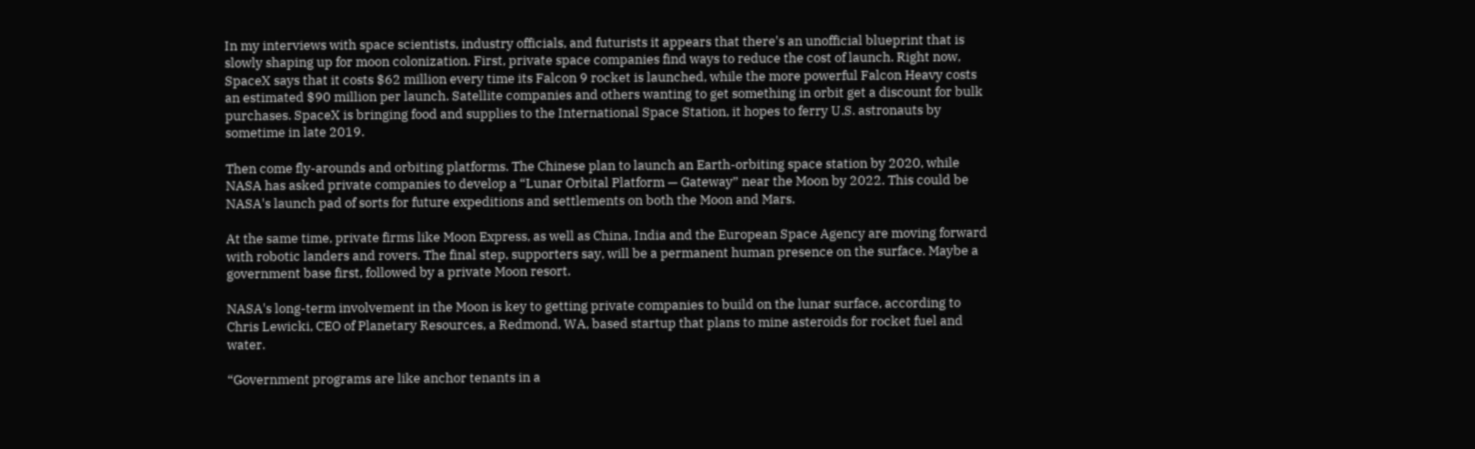In my interviews with space scientists, industry officials, and futurists it appears that there's an unofficial blueprint that is slowly shaping up for moon colonization. First, private space companies find ways to reduce the cost of launch. Right now, SpaceX says that it costs $62 million every time its Falcon 9 rocket is launched, while the more powerful Falcon Heavy costs an estimated $90 million per launch. Satellite companies and others wanting to get something in orbit get a discount for bulk purchases. SpaceX is bringing food and supplies to the International Space Station, it hopes to ferry U.S. astronauts by sometime in late 2019.

Then come fly-arounds and orbiting platforms. The Chinese plan to launch an Earth-orbiting space station by 2020, while NASA has asked private companies to develop a “Lunar Orbital Platform — Gateway” near the Moon by 2022. This could be NASA's launch pad of sorts for future expeditions and settlements on both the Moon and Mars.

At the same time, private firms like Moon Express, as well as China, India and the European Space Agency are moving forward with robotic landers and rovers. The final step, supporters say, will be a permanent human presence on the surface. Maybe a government base first, followed by a private Moon resort.

NASA's long-term involvement in the Moon is key to getting private companies to build on the lunar surface, according to Chris Lewicki, CEO of Planetary Resources, a Redmond, WA, based startup that plans to mine asteroids for rocket fuel and water.

“Government programs are like anchor tenants in a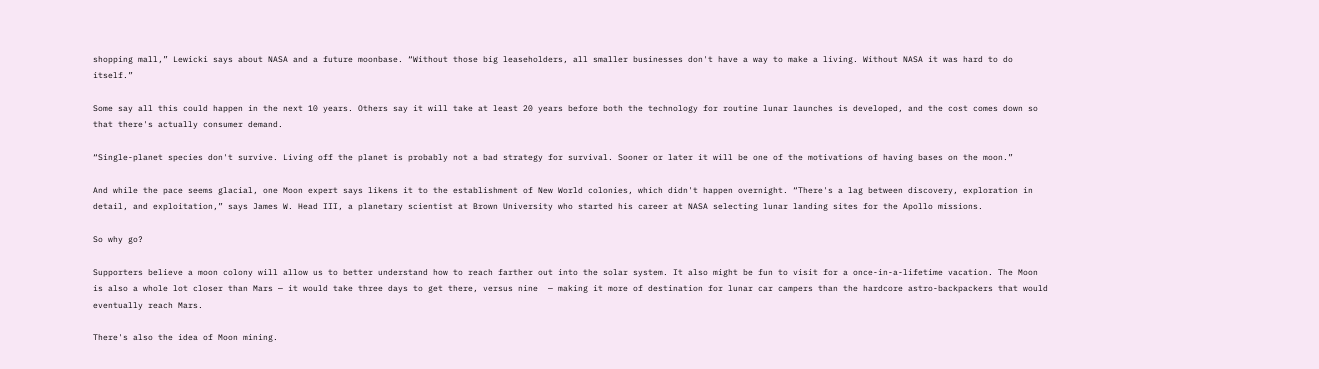shopping mall,” Lewicki says about NASA and a future moonbase. “Without those big leaseholders, all smaller businesses don't have a way to make a living. Without NASA it was hard to do itself.”

Some say all this could happen in the next 10 years. Others say it will take at least 20 years before both the technology for routine lunar launches is developed, and the cost comes down so that there's actually consumer demand.

“Single-planet species don't survive. Living off the planet is probably not a bad strategy for survival. Sooner or later it will be one of the motivations of having bases on the moon.”

And while the pace seems glacial, one Moon expert says likens it to the establishment of New World colonies, which didn't happen overnight. “There's a lag between discovery, exploration in detail, and exploitation,” says James W. Head III, a planetary scientist at Brown University who started his career at NASA selecting lunar landing sites for the Apollo missions.

So why go?

Supporters believe a moon colony will allow us to better understand how to reach farther out into the solar system. It also might be fun to visit for a once-in-a-lifetime vacation. The Moon is also a whole lot closer than Mars — it would take three days to get there, versus nine  — making it more of destination for lunar car campers than the hardcore astro-backpackers that would eventually reach Mars.

There's also the idea of Moon mining.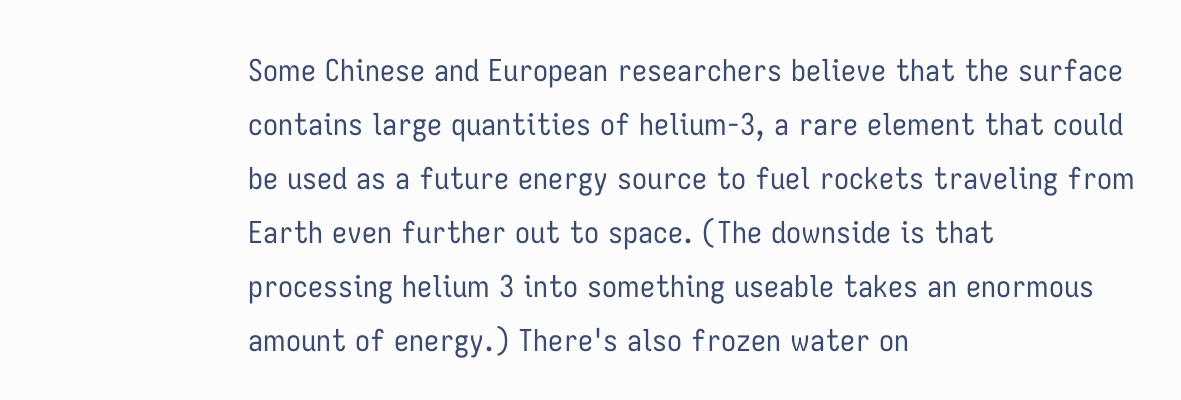Some Chinese and European researchers believe that the surface contains large quantities of helium-3, a rare element that could be used as a future energy source to fuel rockets traveling from Earth even further out to space. (The downside is that processing helium 3 into something useable takes an enormous amount of energy.) There's also frozen water on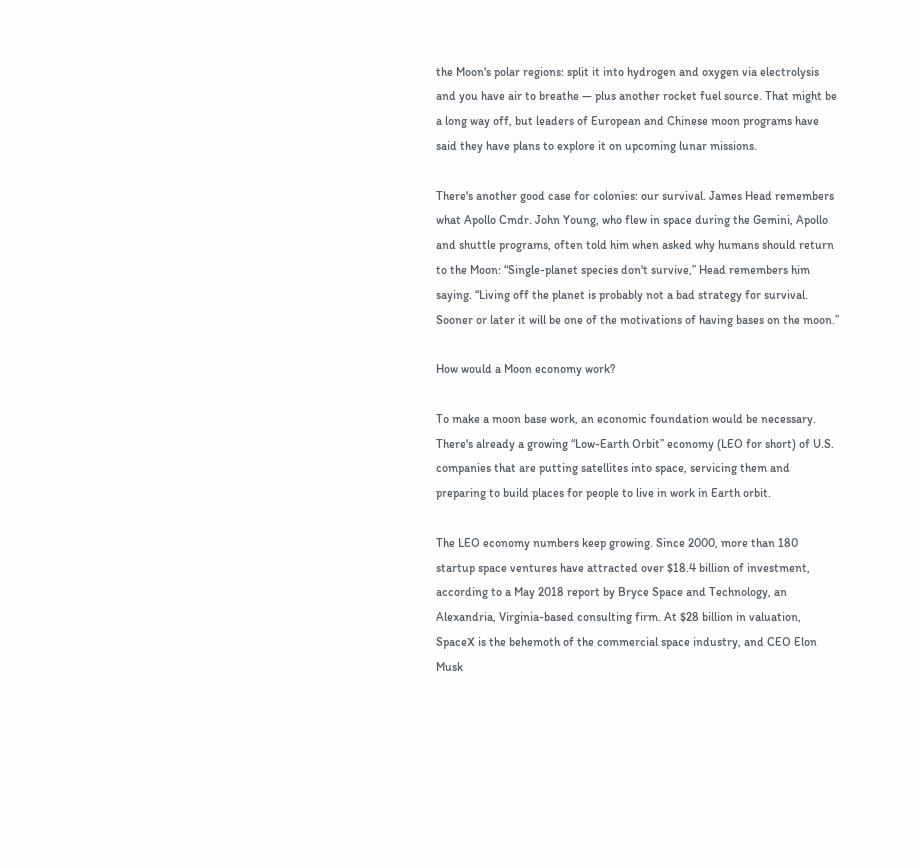the Moon's polar regions: split it into hydrogen and oxygen via electrolysis and you have air to breathe — plus another rocket fuel source. That might be a long way off, but leaders of European and Chinese moon programs have said they have plans to explore it on upcoming lunar missions.

There's another good case for colonies: our survival. James Head remembers what Apollo Cmdr. John Young, who flew in space during the Gemini, Apollo and shuttle programs, often told him when asked why humans should return to the Moon: “Single-planet species don't survive,” Head remembers him saying. “Living off the planet is probably not a bad strategy for survival. Sooner or later it will be one of the motivations of having bases on the moon.”

How would a Moon economy work?

To make a moon base work, an economic foundation would be necessary. There's already a growing “Low-Earth Orbit” economy (LEO for short) of U.S. companies that are putting satellites into space, servicing them and preparing to build places for people to live in work in Earth orbit.

The LEO economy numbers keep growing. Since 2000, more than 180 startup space ventures have attracted over $18.4 billion of investment, according to a May 2018 report by Bryce Space and Technology, an Alexandria, Virginia-based consulting firm. At $28 billion in valuation, SpaceX is the behemoth of the commercial space industry, and CEO Elon Musk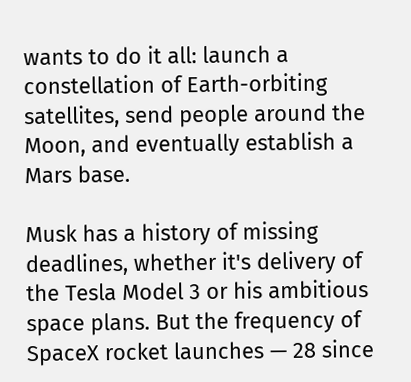wants to do it all: launch a constellation of Earth-orbiting satellites, send people around the Moon, and eventually establish a Mars base.

Musk has a history of missing deadlines, whether it's delivery of the Tesla Model 3 or his ambitious space plans. But the frequency of SpaceX rocket launches — 28 since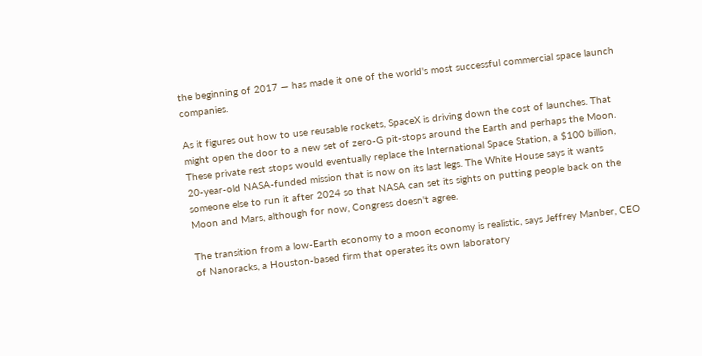the beginning of 2017 — has made it one of the world's most successful commercial space launch companies.

As it figures out how to use reusable rockets, SpaceX is driving down the cost of launches. That might open the door to a new set of zero-G pit-stops around the Earth and perhaps the Moon. These private rest stops would eventually replace the International Space Station, a $100 billion, 20-year-old NASA-funded mission that is now on its last legs. The White House says it wants someone else to run it after 2024 so that NASA can set its sights on putting people back on the Moon and Mars, although for now, Congress doesn't agree.

The transition from a low-Earth economy to a moon economy is realistic, says Jeffrey Manber, CEO of Nanoracks, a Houston-based firm that operates its own laboratory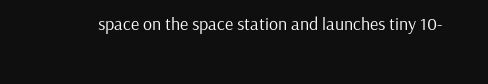space on the space station and launches tiny 10-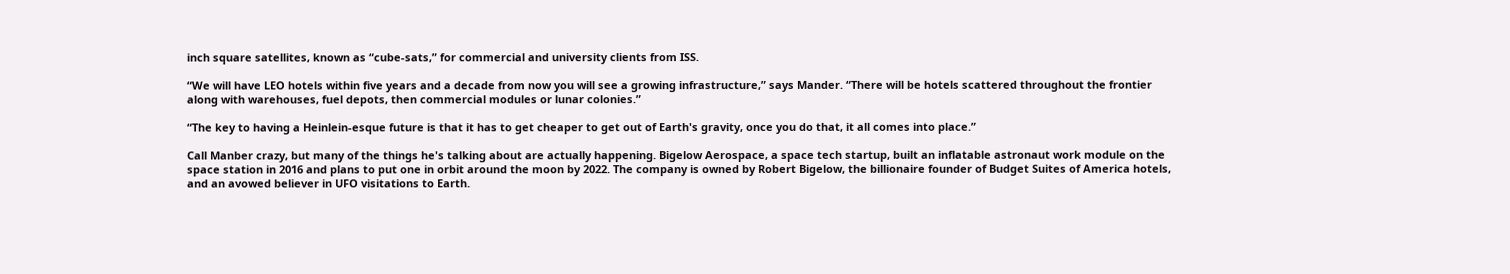inch square satellites, known as “cube-sats,” for commercial and university clients from ISS.

“We will have LEO hotels within five years and a decade from now you will see a growing infrastructure,” says Mander. “There will be hotels scattered throughout the frontier along with warehouses, fuel depots, then commercial modules or lunar colonies.”

“The key to having a Heinlein-esque future is that it has to get cheaper to get out of Earth's gravity, once you do that, it all comes into place.”

Call Manber crazy, but many of the things he's talking about are actually happening. Bigelow Aerospace, a space tech startup, built an inflatable astronaut work module on the space station in 2016 and plans to put one in orbit around the moon by 2022. The company is owned by Robert Bigelow, the billionaire founder of Budget Suites of America hotels, and an avowed believer in UFO visitations to Earth.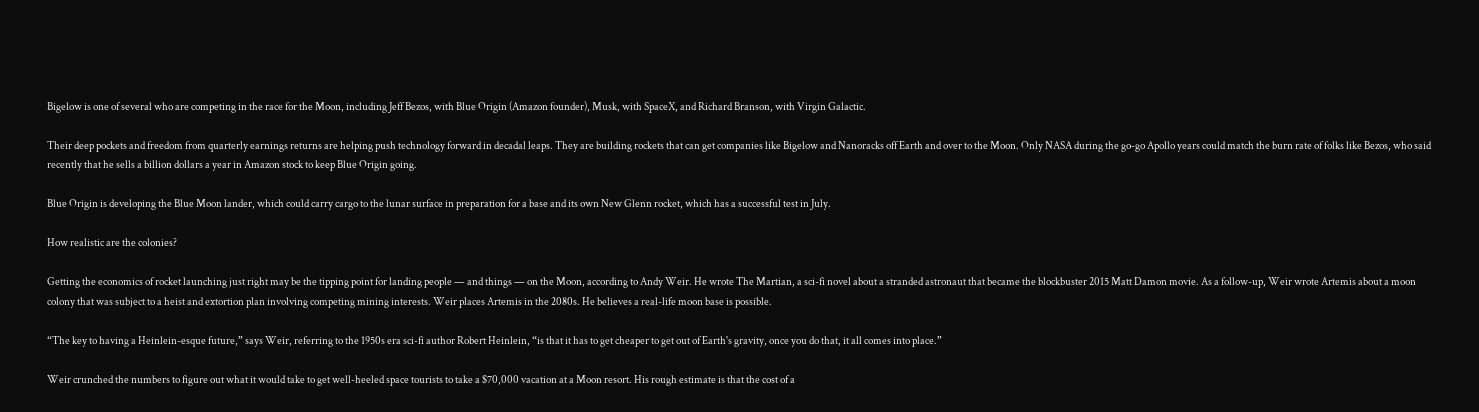Bigelow is one of several who are competing in the race for the Moon, including Jeff Bezos, with Blue Origin (Amazon founder), Musk, with SpaceX, and Richard Branson, with Virgin Galactic.

Their deep pockets and freedom from quarterly earnings returns are helping push technology forward in decadal leaps. They are building rockets that can get companies like Bigelow and Nanoracks off Earth and over to the Moon. Only NASA during the go-go Apollo years could match the burn rate of folks like Bezos, who said recently that he sells a billion dollars a year in Amazon stock to keep Blue Origin going.

Blue Origin is developing the Blue Moon lander, which could carry cargo to the lunar surface in preparation for a base and its own New Glenn rocket, which has a successful test in July.

How realistic are the colonies?

Getting the economics of rocket launching just right may be the tipping point for landing people — and things — on the Moon, according to Andy Weir. He wrote The Martian, a sci-fi novel about a stranded astronaut that became the blockbuster 2015 Matt Damon movie. As a follow-up, Weir wrote Artemis about a moon colony that was subject to a heist and extortion plan involving competing mining interests. Weir places Artemis in the 2080s. He believes a real-life moon base is possible.

“The key to having a Heinlein-esque future,” says Weir, referring to the 1950s era sci-fi author Robert Heinlein, “is that it has to get cheaper to get out of Earth's gravity, once you do that, it all comes into place.”

Weir crunched the numbers to figure out what it would take to get well-heeled space tourists to take a $70,000 vacation at a Moon resort. His rough estimate is that the cost of a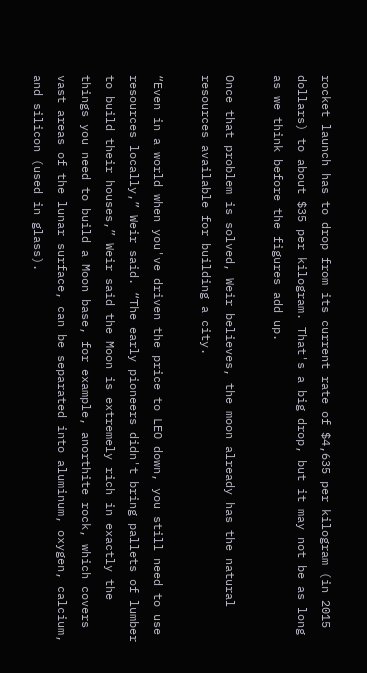rocket launch has to drop from its current rate of $4,635 per kilogram (in 2015 dollars) to about $35 per kilogram. That's a big drop, but it may not be as long as we think before the figures add up.

Once that problem is solved, Weir believes, the moon already has the natural resources available for building a city.

“Even in a world when you've driven the price to LEO down, you still need to use resources locally,” Weir said. “The early pioneers didn't bring pallets of lumber to build their houses,” Weir said the Moon is extremely rich in exactly the things you need to build a Moon base, for example, anorthite rock, which covers vast areas of the lunar surface, can be separated into aluminum, oxygen, calcium, and silicon (used in glass).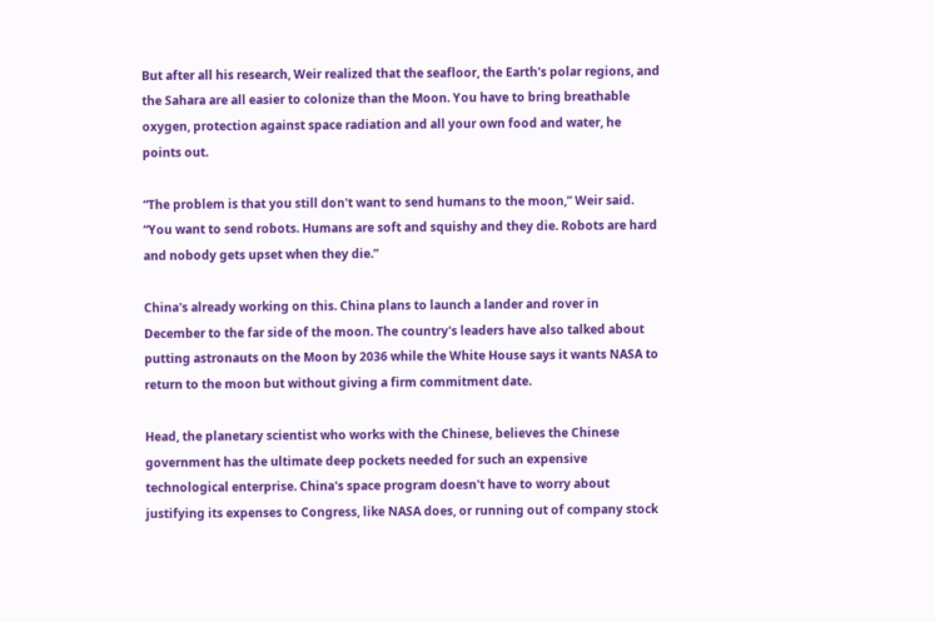But after all his research, Weir realized that the seafloor, the Earth's polar regions, and the Sahara are all easier to colonize than the Moon. You have to bring breathable oxygen, protection against space radiation and all your own food and water, he points out.

“The problem is that you still don't want to send humans to the moon,” Weir said. “You want to send robots. Humans are soft and squishy and they die. Robots are hard and nobody gets upset when they die.”

China's already working on this. China plans to launch a lander and rover in December to the far side of the moon. The country's leaders have also talked about putting astronauts on the Moon by 2036 while the White House says it wants NASA to return to the moon but without giving a firm commitment date.

Head, the planetary scientist who works with the Chinese, believes the Chinese government has the ultimate deep pockets needed for such an expensive technological enterprise. China's space program doesn't have to worry about justifying its expenses to Congress, like NASA does, or running out of company stock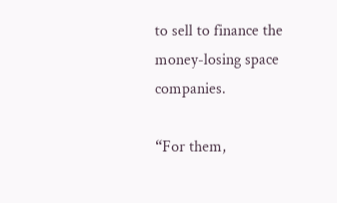to sell to finance the money-losing space companies.

“For them,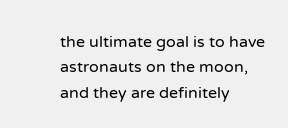the ultimate goal is to have astronauts on the moon, and they are definitely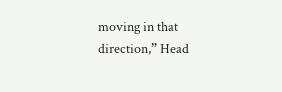moving in that direction,” Head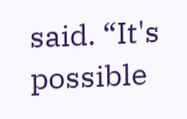said. “It's possible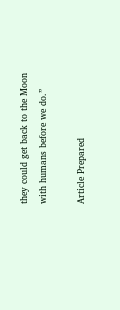they could get back to the Moon with humans before we do.”

Article Prepared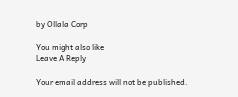by Ollala Corp

You might also like
Leave A Reply

Your email address will not be published.